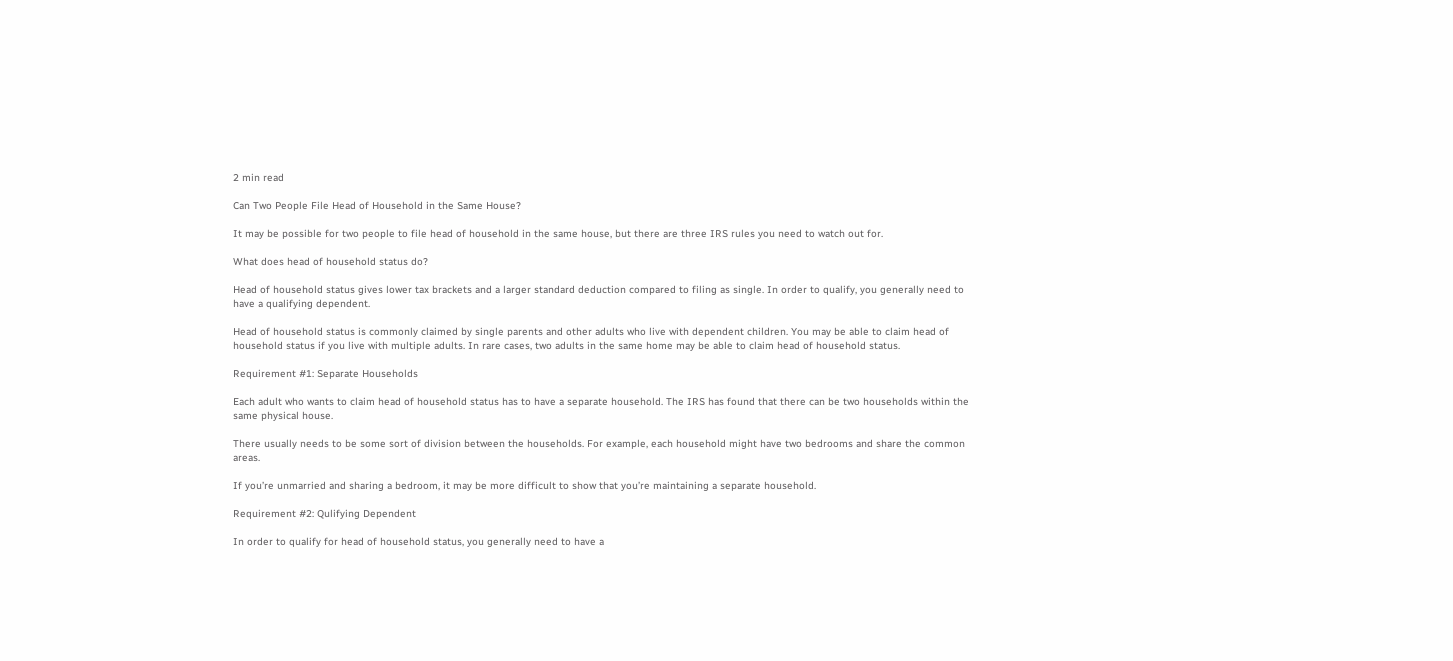2 min read

Can Two People File Head of Household in the Same House?

It may be possible for two people to file head of household in the same house, but there are three IRS rules you need to watch out for.

What does head of household status do?

Head of household status gives lower tax brackets and a larger standard deduction compared to filing as single. In order to qualify, you generally need to have a qualifying dependent.

Head of household status is commonly claimed by single parents and other adults who live with dependent children. You may be able to claim head of household status if you live with multiple adults. In rare cases, two adults in the same home may be able to claim head of household status.

Requirement #1: Separate Households

Each adult who wants to claim head of household status has to have a separate household. The IRS has found that there can be two households within the same physical house.

There usually needs to be some sort of division between the households. For example, each household might have two bedrooms and share the common areas.

If you’re unmarried and sharing a bedroom, it may be more difficult to show that you’re maintaining a separate household.

Requirement #2: Qulifying Dependent

In order to qualify for head of household status, you generally need to have a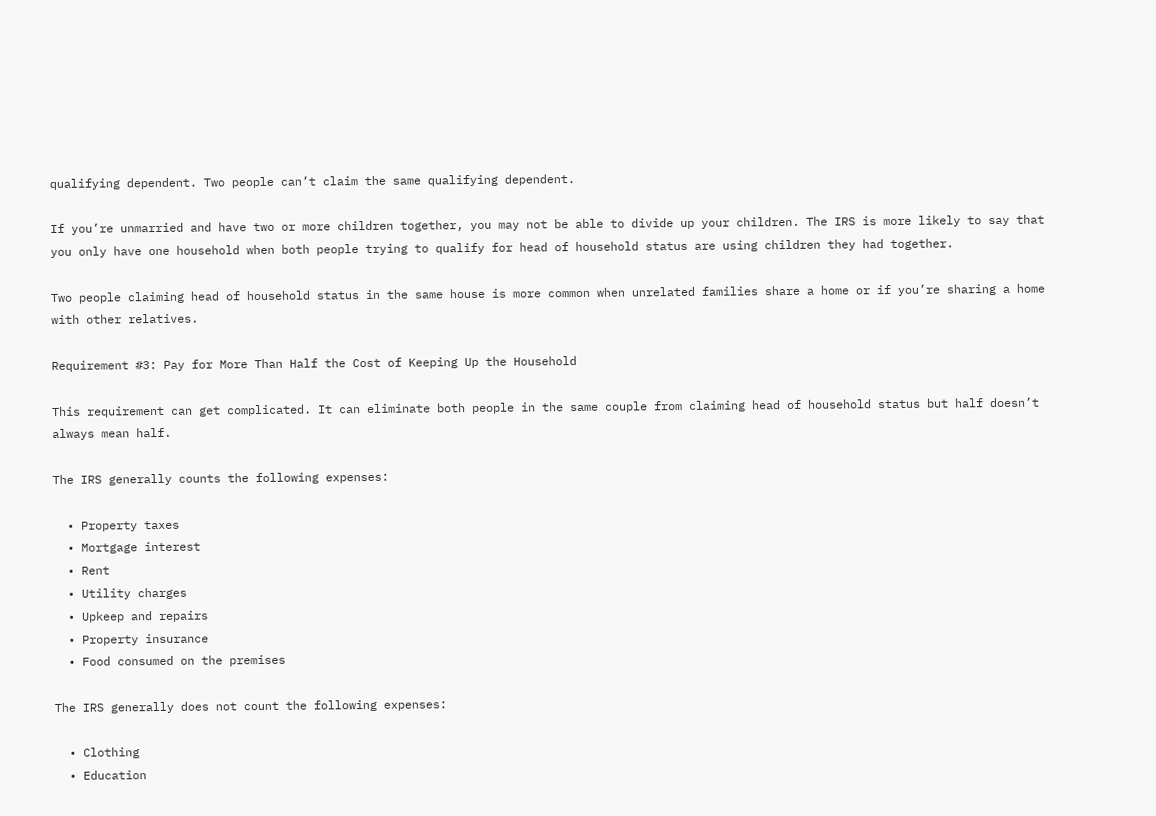qualifying dependent. Two people can’t claim the same qualifying dependent.

If you’re unmarried and have two or more children together, you may not be able to divide up your children. The IRS is more likely to say that you only have one household when both people trying to qualify for head of household status are using children they had together.

Two people claiming head of household status in the same house is more common when unrelated families share a home or if you’re sharing a home with other relatives.

Requirement #3: Pay for More Than Half the Cost of Keeping Up the Household

This requirement can get complicated. It can eliminate both people in the same couple from claiming head of household status but half doesn’t always mean half.

The IRS generally counts the following expenses:

  • Property taxes
  • Mortgage interest
  • Rent
  • Utility charges
  • Upkeep and repairs
  • Property insurance
  • Food consumed on the premises

The IRS generally does not count the following expenses:

  • Clothing
  • Education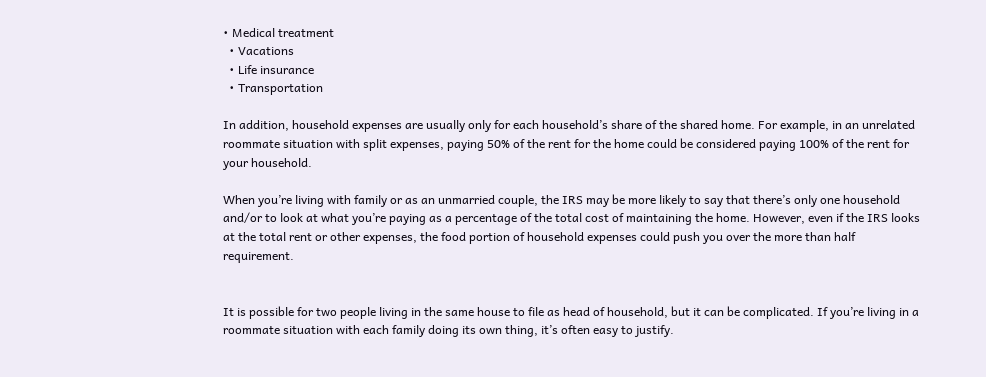• Medical treatment
  • Vacations
  • Life insurance
  • Transportation

In addition, household expenses are usually only for each household’s share of the shared home. For example, in an unrelated roommate situation with split expenses, paying 50% of the rent for the home could be considered paying 100% of the rent for your household.

When you’re living with family or as an unmarried couple, the IRS may be more likely to say that there’s only one household and/or to look at what you’re paying as a percentage of the total cost of maintaining the home. However, even if the IRS looks at the total rent or other expenses, the food portion of household expenses could push you over the more than half requirement.


It is possible for two people living in the same house to file as head of household, but it can be complicated. If you’re living in a roommate situation with each family doing its own thing, it’s often easy to justify.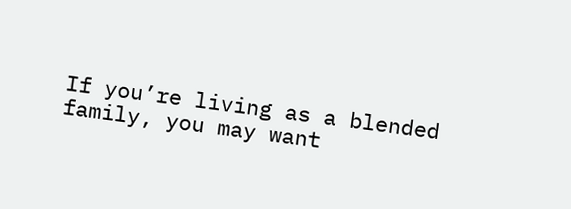If you’re living as a blended family, you may want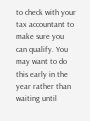to check with your tax accountant to make sure you can qualify. You may want to do this early in the year rather than waiting until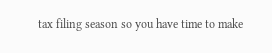tax filing season so you have time to make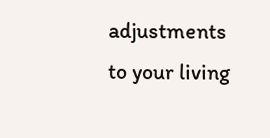adjustments to your living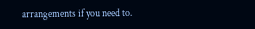arrangements if you need to.